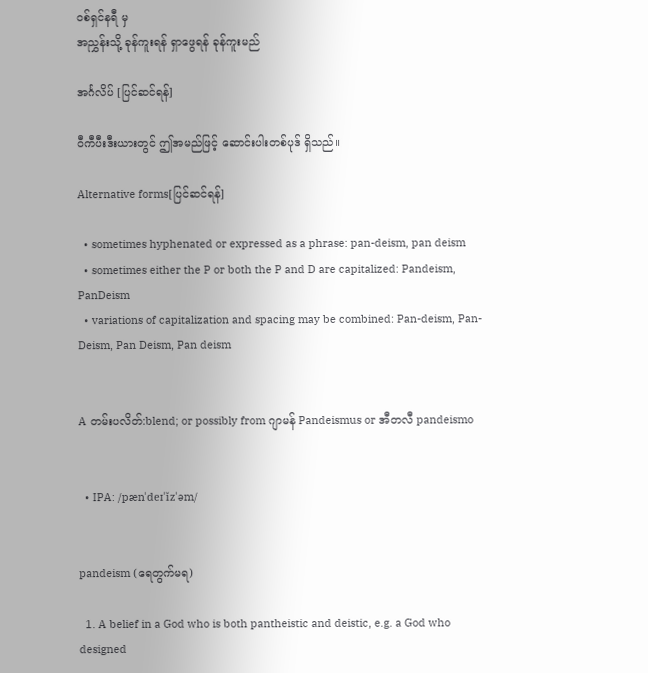ဝစ်ရှင်နရီ မှ
အညွှန်းသို့ ခုန်ကူးရန် ရှာဖွေရန် ခုန်ကူးမည်

အင်္ဂလိပ် [ပြင်ဆင်ရန်]

ဝီကီပီးဒီးယားတွင် ဤအမည်ဖြင့် ဆောင်းပါးတစ်ပုဒ် ရှိသည်။

Alternative forms[ပြင်ဆင်ရန်]

  • sometimes hyphenated or expressed as a phrase: pan-deism, pan deism
  • sometimes either the P or both the P and D are capitalized: Pandeism, PanDeism
  • variations of capitalization and spacing may be combined: Pan-deism, Pan-Deism, Pan Deism, Pan deism


A တမ်းပလိတ်:blend; or possibly from ဂျာမန် Pandeismus or အီတလီ pandeismo


  • IPA: /pænˈdeɪˈĭzˈəm/


pandeism (ရေတွက်မရ)

  1. A belief in a God who is both pantheistic and deistic, e.g. a God who designed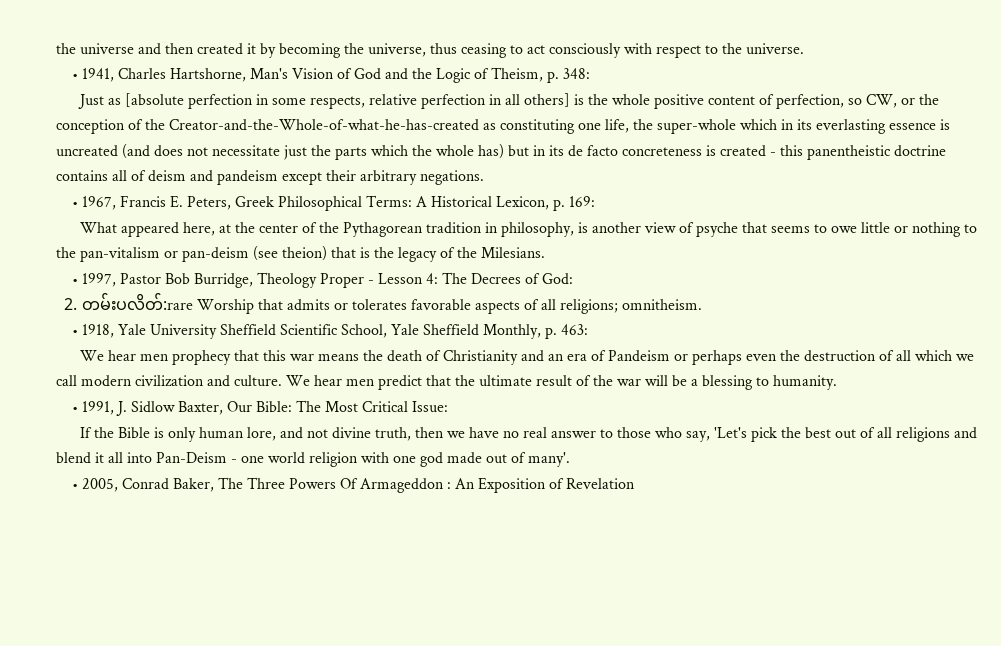the universe and then created it by becoming the universe, thus ceasing to act consciously with respect to the universe.
    • 1941, Charles Hartshorne, Man's Vision of God and the Logic of Theism, p. 348:
      Just as [absolute perfection in some respects, relative perfection in all others] is the whole positive content of perfection, so CW, or the conception of the Creator-and-the-Whole-of-what-he-has-created as constituting one life, the super-whole which in its everlasting essence is uncreated (and does not necessitate just the parts which the whole has) but in its de facto concreteness is created - this panentheistic doctrine contains all of deism and pandeism except their arbitrary negations.
    • 1967, Francis E. Peters, Greek Philosophical Terms: A Historical Lexicon, p. 169:
      What appeared here, at the center of the Pythagorean tradition in philosophy, is another view of psyche that seems to owe little or nothing to the pan-vitalism or pan-deism (see theion) that is the legacy of the Milesians.
    • 1997, Pastor Bob Burridge, Theology Proper - Lesson 4: The Decrees of God:
  2. တမ်းပလိတ်:rare Worship that admits or tolerates favorable aspects of all religions; omnitheism.
    • 1918, Yale University Sheffield Scientific School, Yale Sheffield Monthly, p. 463:
      We hear men prophecy that this war means the death of Christianity and an era of Pandeism or perhaps even the destruction of all which we call modern civilization and culture. We hear men predict that the ultimate result of the war will be a blessing to humanity.
    • 1991, J. Sidlow Baxter, Our Bible: The Most Critical Issue:
      If the Bible is only human lore, and not divine truth, then we have no real answer to those who say, 'Let's pick the best out of all religions and blend it all into Pan-Deism - one world religion with one god made out of many'.
    • 2005, Conrad Baker, The Three Powers Of Armageddon : An Exposition of Revelation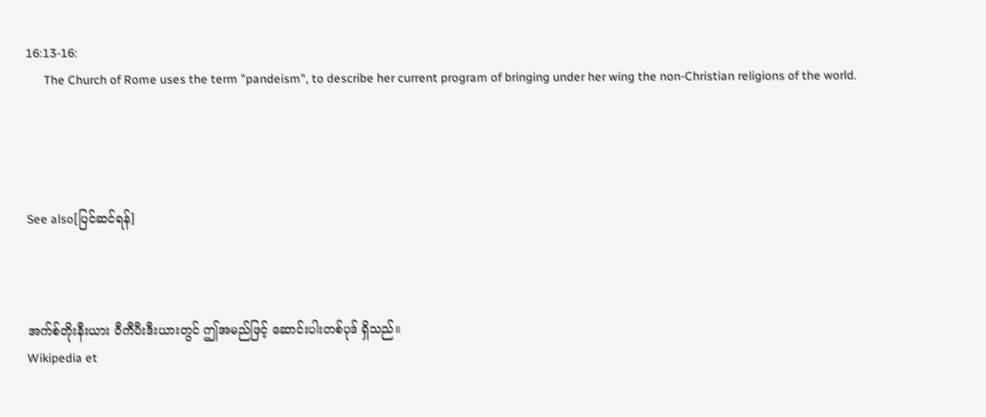16:13-16:
      The Church of Rome uses the term "pandeism", to describe her current program of bringing under her wing the non-Christian religions of the world.




See also[ပြင်ဆင်ရန်]



အက်စ်တိုးနီးယား ဝီကီပီးဒီးယားတွင် ဤအမည်ဖြင့် ဆောင်းပါးတစ်ပုဒ် ရှိသည်။
Wikipedia et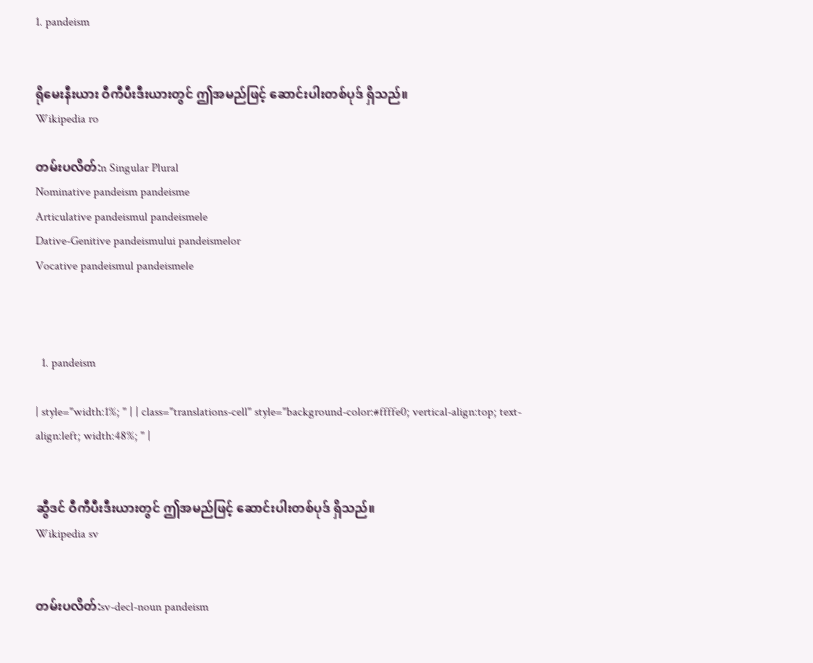1. pandeism


ရိုမေးနီးယား ဝီကီပီးဒီးယားတွင် ဤအမည်ဖြင့် ဆောင်းပါးတစ်ပုဒ် ရှိသည်။
Wikipedia ro

တမ်းပလိတ်:n Singular Plural
Nominative pandeism pandeisme
Articulative pandeismul pandeismele
Dative-Genitive pandeismului pandeismelor
Vocative pandeismul pandeismele



  1. pandeism

| style="width:1%; " | | class="translations-cell" style="background-color:#ffffe0; vertical-align:top; text-align:left; width:48%; " |


ဆွီဒင် ဝီကီပီးဒီးယားတွင် ဤအမည်ဖြင့် ဆောင်းပါးတစ်ပုဒ် ရှိသည်။
Wikipedia sv


တမ်းပလိတ်:sv-decl-noun pandeism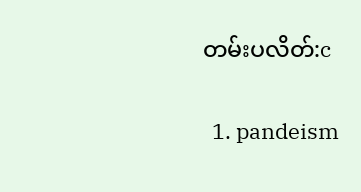တမ်းပလိတ်:c

  1. pandeism